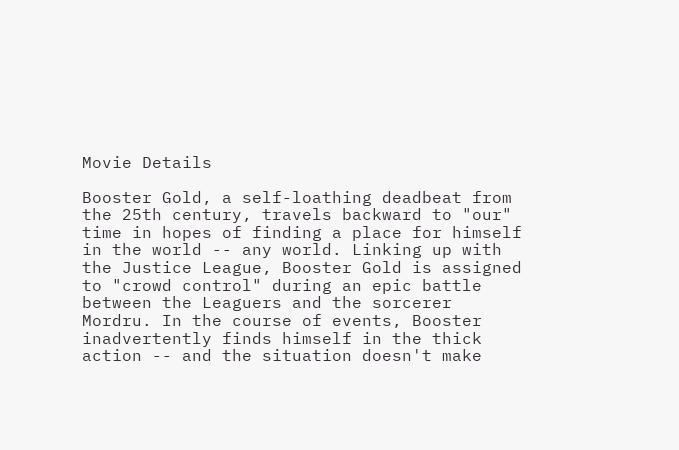Movie Details

Booster Gold, a self-loathing deadbeat from the 25th century, travels backward to "our" time in hopes of finding a place for himself in the world -- any world. Linking up with the Justice League, Booster Gold is assigned to "crowd control" during an epic battle between the Leaguers and the sorcerer Mordru. In the course of events, Booster inadvertently finds himself in the thick action -- and the situation doesn't make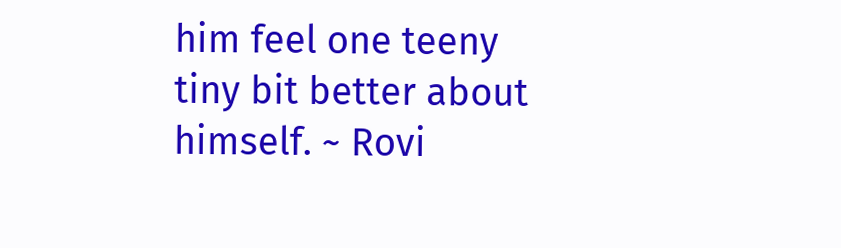him feel one teeny tiny bit better about himself. ~ Rovi